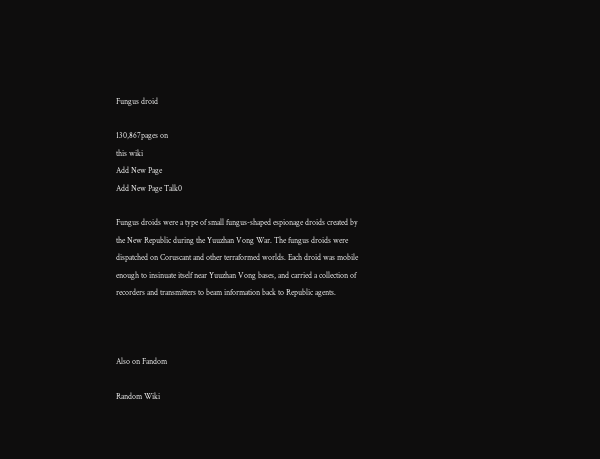Fungus droid

130,867pages on
this wiki
Add New Page
Add New Page Talk0

Fungus droids were a type of small fungus-shaped espionage droids created by the New Republic during the Yuuzhan Vong War. The fungus droids were dispatched on Coruscant and other terraformed worlds. Each droid was mobile enough to insinuate itself near Yuuzhan Vong bases, and carried a collection of recorders and transmitters to beam information back to Republic agents.



Also on Fandom

Random Wiki